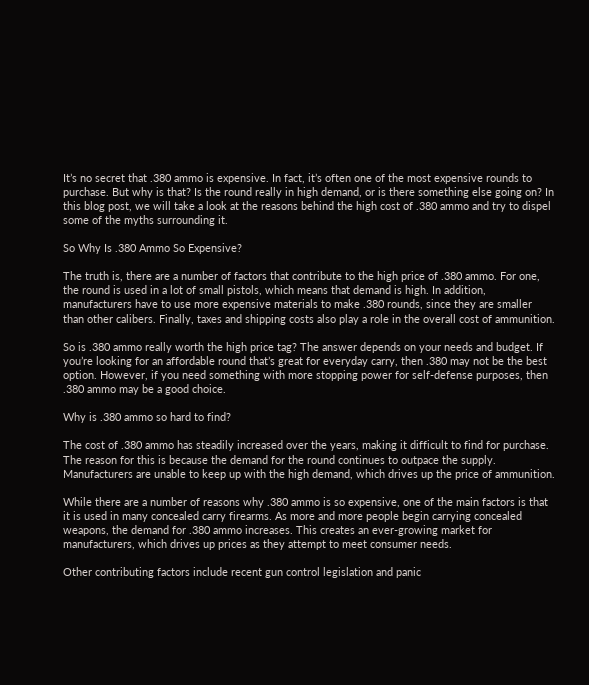It’s no secret that .380 ammo is expensive. In fact, it’s often one of the most expensive rounds to purchase. But why is that? Is the round really in high demand, or is there something else going on? In this blog post, we will take a look at the reasons behind the high cost of .380 ammo and try to dispel some of the myths surrounding it.

So Why Is .380 Ammo So Expensive?

The truth is, there are a number of factors that contribute to the high price of .380 ammo. For one, the round is used in a lot of small pistols, which means that demand is high. In addition, manufacturers have to use more expensive materials to make .380 rounds, since they are smaller than other calibers. Finally, taxes and shipping costs also play a role in the overall cost of ammunition.

So is .380 ammo really worth the high price tag? The answer depends on your needs and budget. If you’re looking for an affordable round that’s great for everyday carry, then .380 may not be the best option. However, if you need something with more stopping power for self-defense purposes, then .380 ammo may be a good choice.

Why is .380 ammo so hard to find?

The cost of .380 ammo has steadily increased over the years, making it difficult to find for purchase. The reason for this is because the demand for the round continues to outpace the supply. Manufacturers are unable to keep up with the high demand, which drives up the price of ammunition.

While there are a number of reasons why .380 ammo is so expensive, one of the main factors is that it is used in many concealed carry firearms. As more and more people begin carrying concealed weapons, the demand for .380 ammo increases. This creates an ever-growing market for manufacturers, which drives up prices as they attempt to meet consumer needs.

Other contributing factors include recent gun control legislation and panic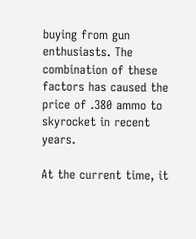buying from gun enthusiasts. The combination of these factors has caused the price of .380 ammo to skyrocket in recent years.

At the current time, it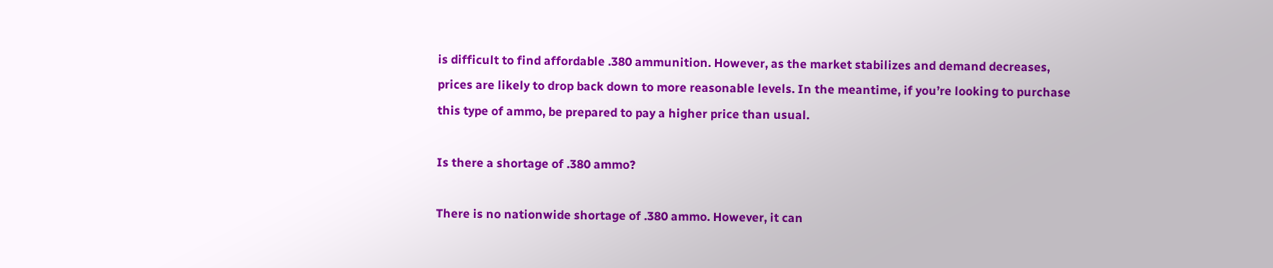is difficult to find affordable .380 ammunition. However, as the market stabilizes and demand decreases, prices are likely to drop back down to more reasonable levels. In the meantime, if you’re looking to purchase this type of ammo, be prepared to pay a higher price than usual.

Is there a shortage of .380 ammo?

There is no nationwide shortage of .380 ammo. However, it can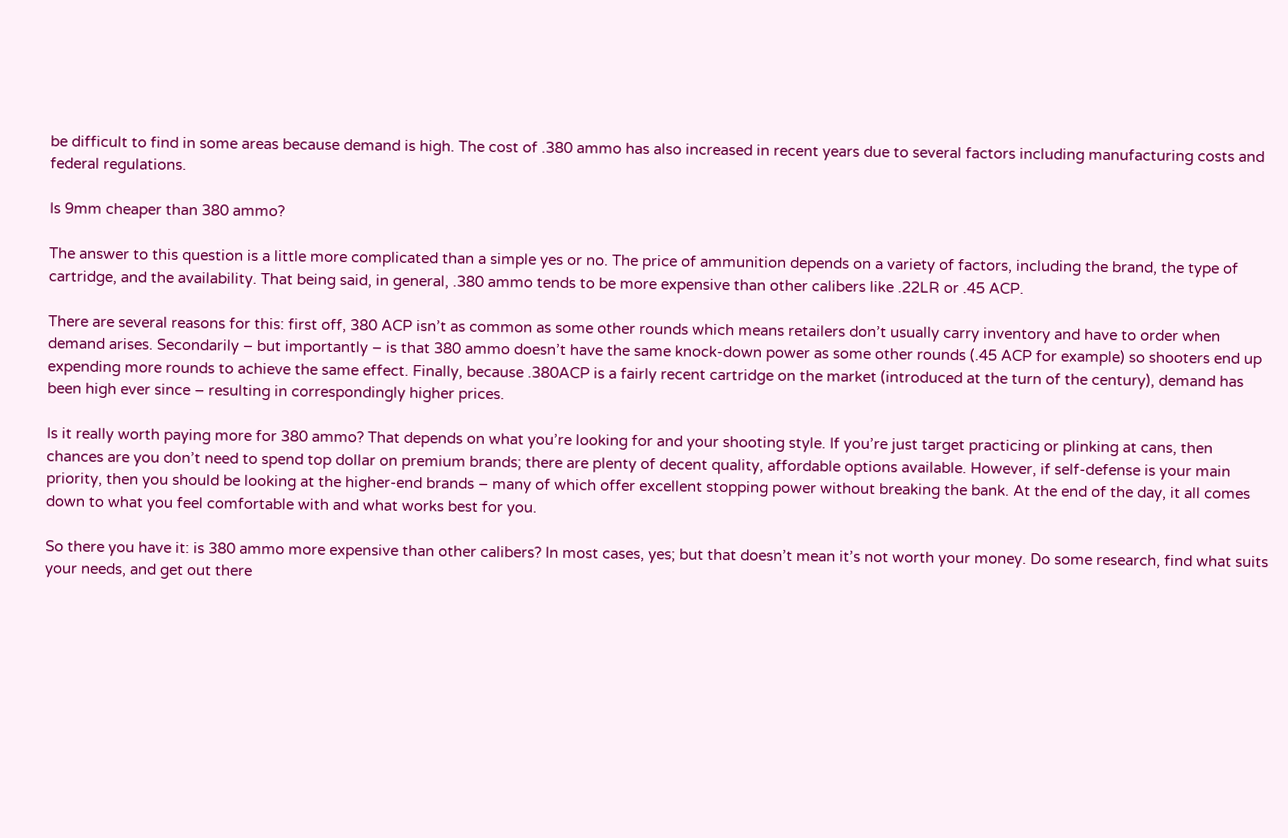be difficult to find in some areas because demand is high. The cost of .380 ammo has also increased in recent years due to several factors including manufacturing costs and federal regulations.

Is 9mm cheaper than 380 ammo?

The answer to this question is a little more complicated than a simple yes or no. The price of ammunition depends on a variety of factors, including the brand, the type of cartridge, and the availability. That being said, in general, .380 ammo tends to be more expensive than other calibers like .22LR or .45 ACP.

There are several reasons for this: first off, 380 ACP isn’t as common as some other rounds which means retailers don’t usually carry inventory and have to order when demand arises. Secondarily – but importantly – is that 380 ammo doesn’t have the same knock-down power as some other rounds (.45 ACP for example) so shooters end up expending more rounds to achieve the same effect. Finally, because .380ACP is a fairly recent cartridge on the market (introduced at the turn of the century), demand has been high ever since – resulting in correspondingly higher prices.

Is it really worth paying more for 380 ammo? That depends on what you’re looking for and your shooting style. If you’re just target practicing or plinking at cans, then chances are you don’t need to spend top dollar on premium brands; there are plenty of decent quality, affordable options available. However, if self-defense is your main priority, then you should be looking at the higher-end brands – many of which offer excellent stopping power without breaking the bank. At the end of the day, it all comes down to what you feel comfortable with and what works best for you.

So there you have it: is 380 ammo more expensive than other calibers? In most cases, yes; but that doesn’t mean it’s not worth your money. Do some research, find what suits your needs, and get out there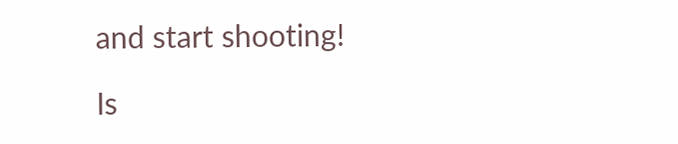and start shooting!

Is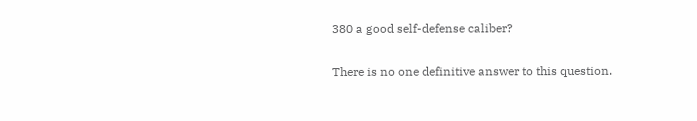380 a good self-defense caliber?

There is no one definitive answer to this question.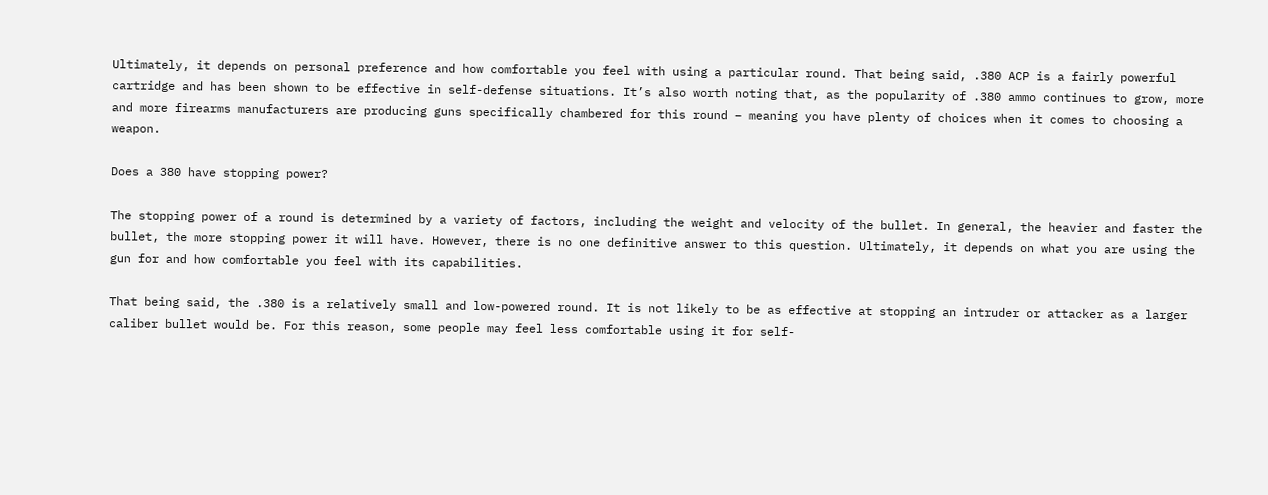Ultimately, it depends on personal preference and how comfortable you feel with using a particular round. That being said, .380 ACP is a fairly powerful cartridge and has been shown to be effective in self-defense situations. It’s also worth noting that, as the popularity of .380 ammo continues to grow, more and more firearms manufacturers are producing guns specifically chambered for this round – meaning you have plenty of choices when it comes to choosing a weapon.

Does a 380 have stopping power?

The stopping power of a round is determined by a variety of factors, including the weight and velocity of the bullet. In general, the heavier and faster the bullet, the more stopping power it will have. However, there is no one definitive answer to this question. Ultimately, it depends on what you are using the gun for and how comfortable you feel with its capabilities.

That being said, the .380 is a relatively small and low-powered round. It is not likely to be as effective at stopping an intruder or attacker as a larger caliber bullet would be. For this reason, some people may feel less comfortable using it for self-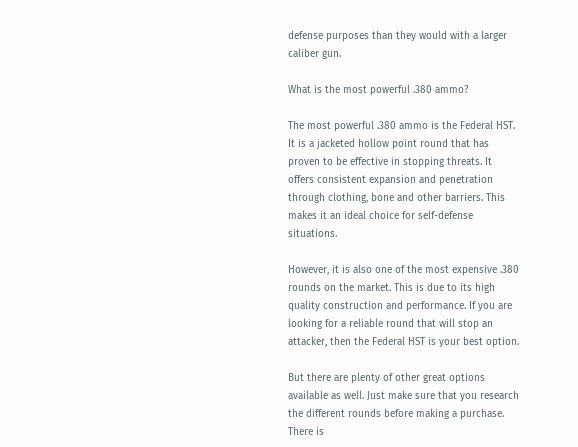defense purposes than they would with a larger caliber gun.

What is the most powerful .380 ammo?

The most powerful .380 ammo is the Federal HST. It is a jacketed hollow point round that has proven to be effective in stopping threats. It offers consistent expansion and penetration through clothing, bone and other barriers. This makes it an ideal choice for self-defense situations.

However, it is also one of the most expensive .380 rounds on the market. This is due to its high quality construction and performance. If you are looking for a reliable round that will stop an attacker, then the Federal HST is your best option.

But there are plenty of other great options available as well. Just make sure that you research the different rounds before making a purchase. There is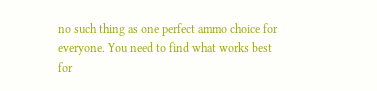no such thing as one perfect ammo choice for everyone. You need to find what works best for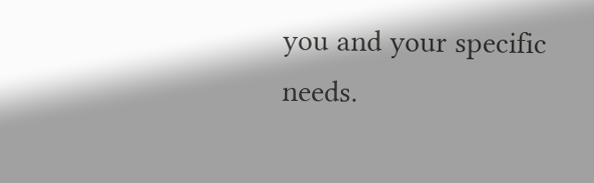you and your specific needs.